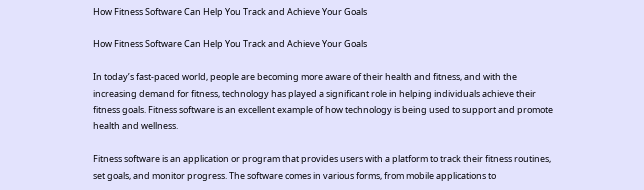How Fitness Software Can Help You Track and Achieve Your Goals

How Fitness Software Can Help You Track and Achieve Your Goals

In today’s fast-paced world, people are becoming more aware of their health and fitness, and with the increasing demand for fitness, technology has played a significant role in helping individuals achieve their fitness goals. Fitness software is an excellent example of how technology is being used to support and promote health and wellness.

Fitness software is an application or program that provides users with a platform to track their fitness routines, set goals, and monitor progress. The software comes in various forms, from mobile applications to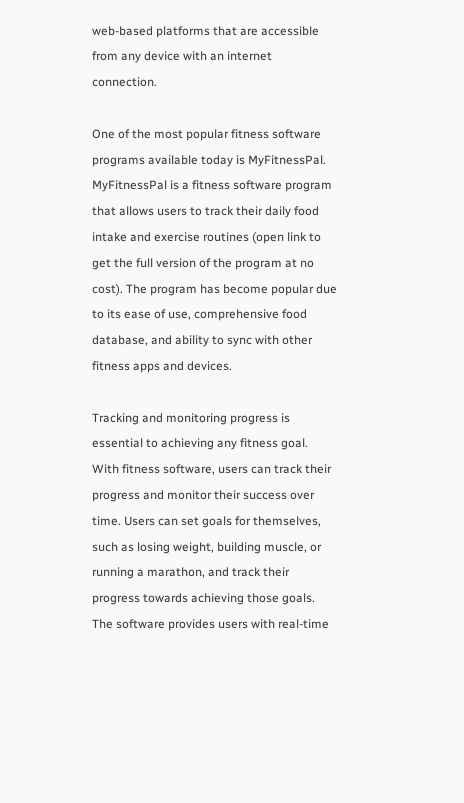web-based platforms that are accessible from any device with an internet connection.

One of the most popular fitness software programs available today is MyFitnessPal. MyFitnessPal is a fitness software program that allows users to track their daily food intake and exercise routines (open link to get the full version of the program at no cost). The program has become popular due to its ease of use, comprehensive food database, and ability to sync with other fitness apps and devices.

Tracking and monitoring progress is essential to achieving any fitness goal. With fitness software, users can track their progress and monitor their success over time. Users can set goals for themselves, such as losing weight, building muscle, or running a marathon, and track their progress towards achieving those goals. The software provides users with real-time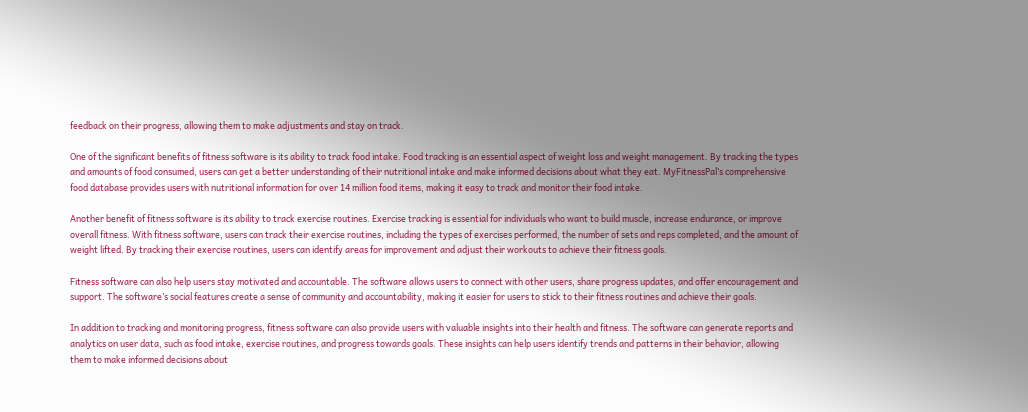feedback on their progress, allowing them to make adjustments and stay on track.

One of the significant benefits of fitness software is its ability to track food intake. Food tracking is an essential aspect of weight loss and weight management. By tracking the types and amounts of food consumed, users can get a better understanding of their nutritional intake and make informed decisions about what they eat. MyFitnessPal’s comprehensive food database provides users with nutritional information for over 14 million food items, making it easy to track and monitor their food intake.

Another benefit of fitness software is its ability to track exercise routines. Exercise tracking is essential for individuals who want to build muscle, increase endurance, or improve overall fitness. With fitness software, users can track their exercise routines, including the types of exercises performed, the number of sets and reps completed, and the amount of weight lifted. By tracking their exercise routines, users can identify areas for improvement and adjust their workouts to achieve their fitness goals.

Fitness software can also help users stay motivated and accountable. The software allows users to connect with other users, share progress updates, and offer encouragement and support. The software’s social features create a sense of community and accountability, making it easier for users to stick to their fitness routines and achieve their goals.

In addition to tracking and monitoring progress, fitness software can also provide users with valuable insights into their health and fitness. The software can generate reports and analytics on user data, such as food intake, exercise routines, and progress towards goals. These insights can help users identify trends and patterns in their behavior, allowing them to make informed decisions about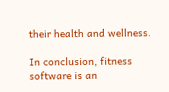their health and wellness.

In conclusion, fitness software is an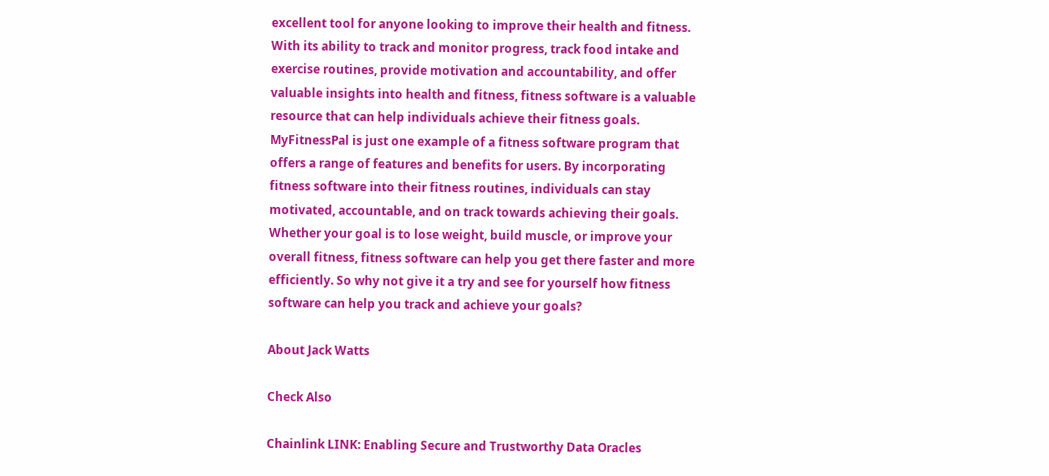excellent tool for anyone looking to improve their health and fitness. With its ability to track and monitor progress, track food intake and exercise routines, provide motivation and accountability, and offer valuable insights into health and fitness, fitness software is a valuable resource that can help individuals achieve their fitness goals. MyFitnessPal is just one example of a fitness software program that offers a range of features and benefits for users. By incorporating fitness software into their fitness routines, individuals can stay motivated, accountable, and on track towards achieving their goals. Whether your goal is to lose weight, build muscle, or improve your overall fitness, fitness software can help you get there faster and more efficiently. So why not give it a try and see for yourself how fitness software can help you track and achieve your goals?

About Jack Watts

Check Also

Chainlink LINK: Enabling Secure and Trustworthy Data Oracles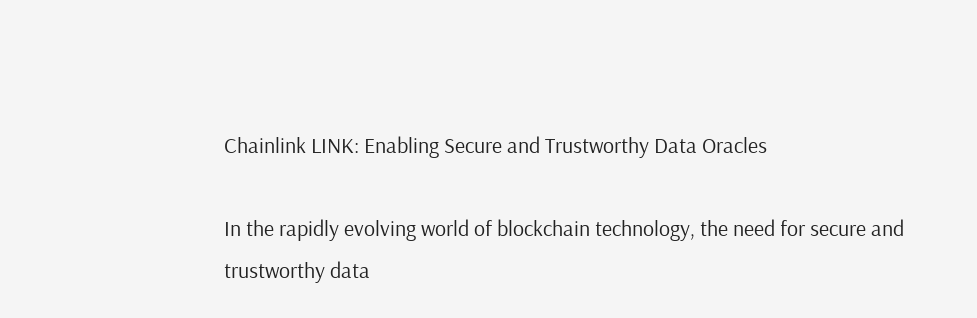Chainlink LINK: Enabling Secure and Trustworthy Data Oracles

In the rapidly evolving world of blockchain technology, the need for secure and trustworthy data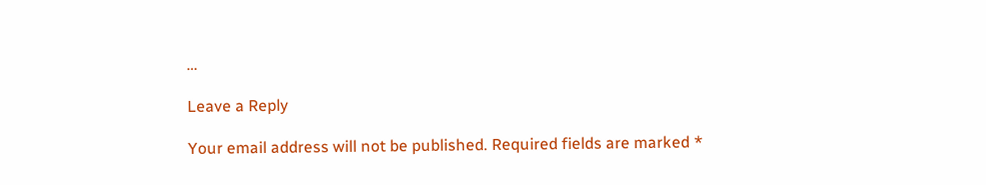…

Leave a Reply

Your email address will not be published. Required fields are marked *